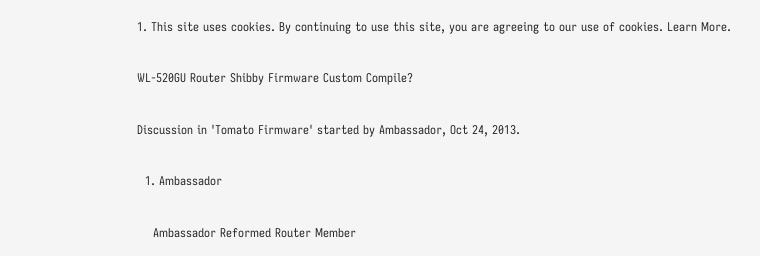1. This site uses cookies. By continuing to use this site, you are agreeing to our use of cookies. Learn More.

WL-520GU Router Shibby Firmware Custom Compile?

Discussion in 'Tomato Firmware' started by Ambassador, Oct 24, 2013.

  1. Ambassador

    Ambassador Reformed Router Member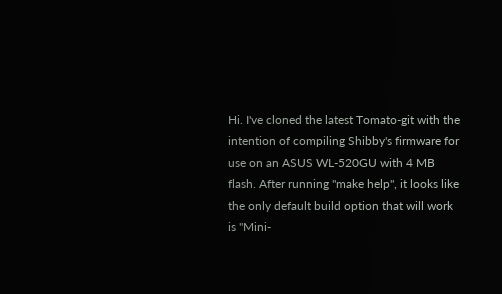Hi. I've cloned the latest Tomato-git with the intention of compiling Shibby's firmware for use on an ASUS WL-520GU with 4 MB flash. After running "make help", it looks like the only default build option that will work is "Mini-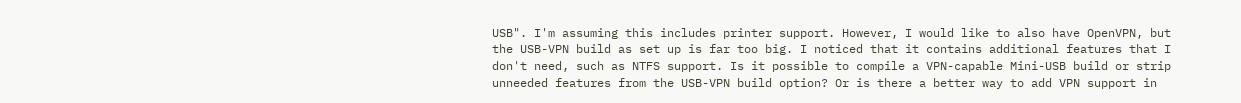USB". I'm assuming this includes printer support. However, I would like to also have OpenVPN, but the USB-VPN build as set up is far too big. I noticed that it contains additional features that I don't need, such as NTFS support. Is it possible to compile a VPN-capable Mini-USB build or strip unneeded features from the USB-VPN build option? Or is there a better way to add VPN support in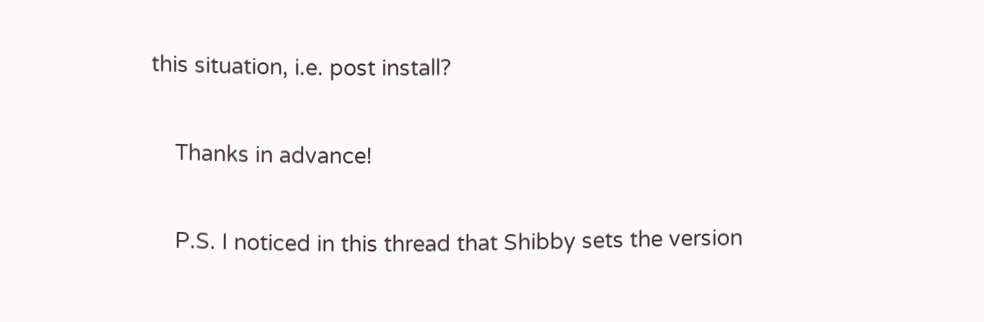this situation, i.e. post install?

    Thanks in advance!

    P.S. I noticed in this thread that Shibby sets the version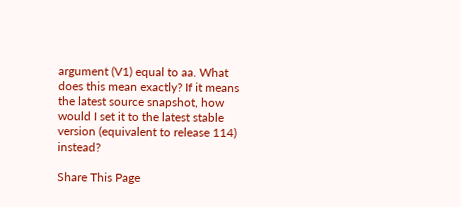argument (V1) equal to aa. What does this mean exactly? If it means the latest source snapshot, how would I set it to the latest stable version (equivalent to release 114) instead?

Share This Page